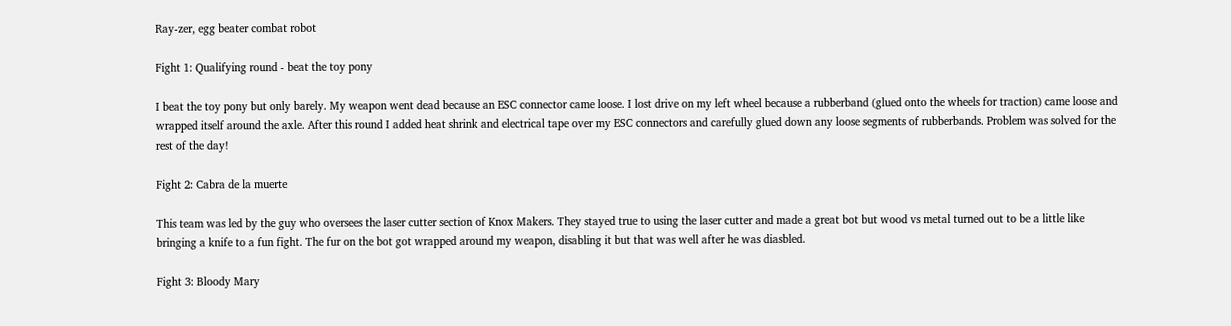Ray-zer, egg beater combat robot

Fight 1: Qualifying round - beat the toy pony

I beat the toy pony but only barely. My weapon went dead because an ESC connector came loose. I lost drive on my left wheel because a rubberband (glued onto the wheels for traction) came loose and wrapped itself around the axle. After this round I added heat shrink and electrical tape over my ESC connectors and carefully glued down any loose segments of rubberbands. Problem was solved for the rest of the day!

Fight 2: Cabra de la muerte

This team was led by the guy who oversees the laser cutter section of Knox Makers. They stayed true to using the laser cutter and made a great bot but wood vs metal turned out to be a little like bringing a knife to a fun fight. The fur on the bot got wrapped around my weapon, disabling it but that was well after he was diasbled.

Fight 3: Bloody Mary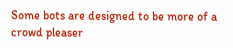Some bots are designed to be more of a crowd pleaser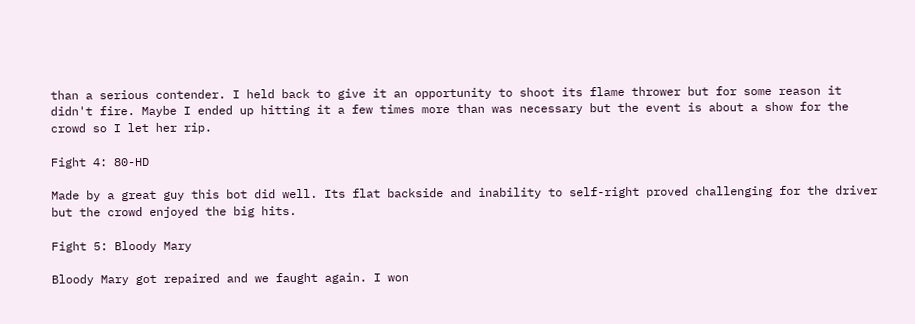than a serious contender. I held back to give it an opportunity to shoot its flame thrower but for some reason it didn't fire. Maybe I ended up hitting it a few times more than was necessary but the event is about a show for the crowd so I let her rip.

Fight 4: 80-HD

Made by a great guy this bot did well. Its flat backside and inability to self-right proved challenging for the driver but the crowd enjoyed the big hits.

Fight 5: Bloody Mary

Bloody Mary got repaired and we faught again. I won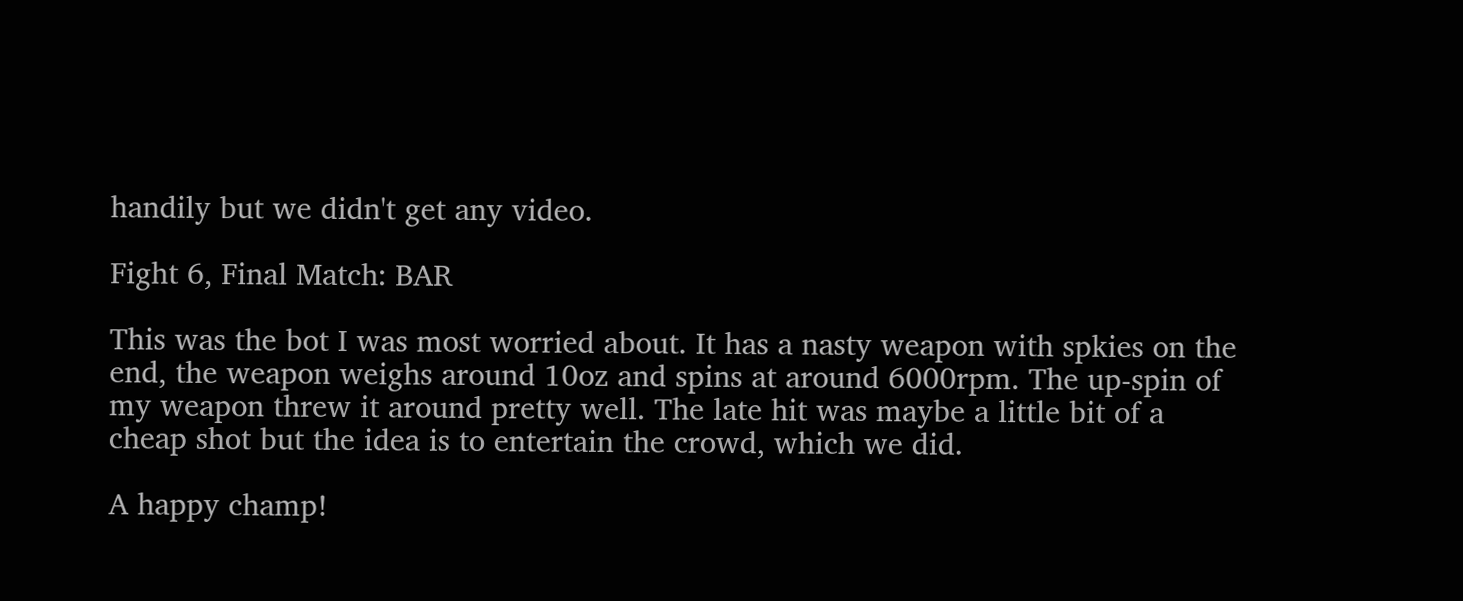handily but we didn't get any video.

Fight 6, Final Match: BAR

This was the bot I was most worried about. It has a nasty weapon with spkies on the end, the weapon weighs around 10oz and spins at around 6000rpm. The up-spin of my weapon threw it around pretty well. The late hit was maybe a little bit of a cheap shot but the idea is to entertain the crowd, which we did.

A happy champ!